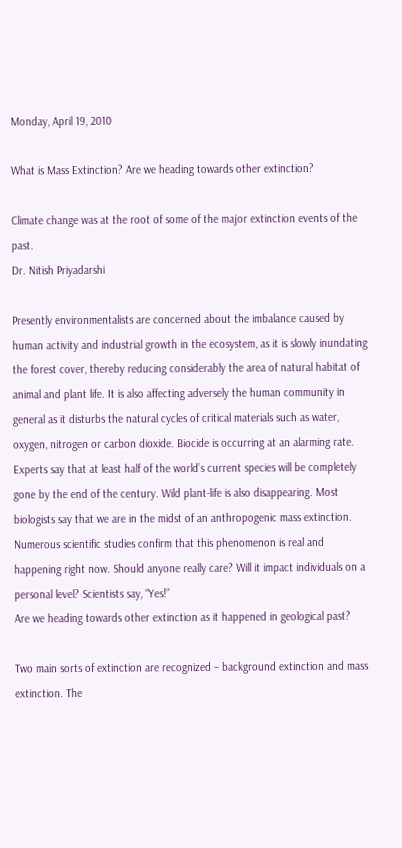Monday, April 19, 2010

What is Mass Extinction? Are we heading towards other extinction?

Climate change was at the root of some of the major extinction events of the past.
Dr. Nitish Priyadarshi

Presently environmentalists are concerned about the imbalance caused by human activity and industrial growth in the ecosystem, as it is slowly inundating the forest cover, thereby reducing considerably the area of natural habitat of animal and plant life. It is also affecting adversely the human community in general as it disturbs the natural cycles of critical materials such as water, oxygen, nitrogen or carbon dioxide. Biocide is occurring at an alarming rate. Experts say that at least half of the world’s current species will be completely gone by the end of the century. Wild plant-life is also disappearing. Most biologists say that we are in the midst of an anthropogenic mass extinction. Numerous scientific studies confirm that this phenomenon is real and happening right now. Should anyone really care? Will it impact individuals on a personal level? Scientists say, “Yes!”
Are we heading towards other extinction as it happened in geological past?

Two main sorts of extinction are recognized – background extinction and mass extinction. The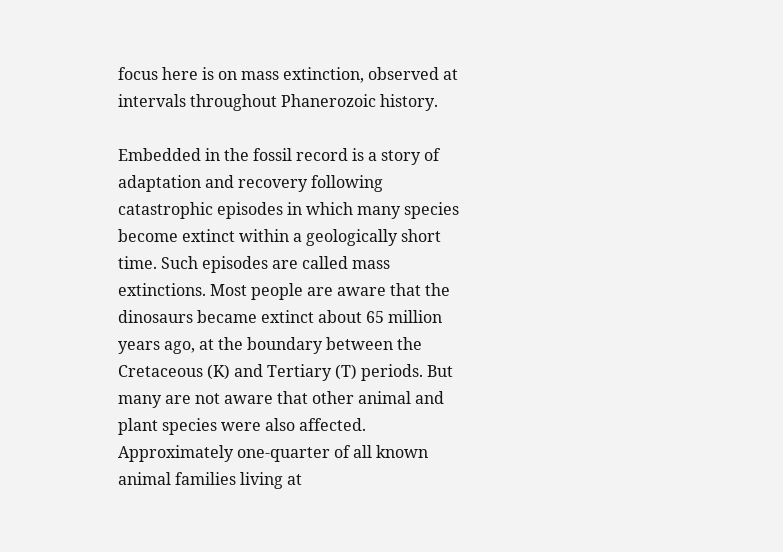focus here is on mass extinction, observed at intervals throughout Phanerozoic history.

Embedded in the fossil record is a story of adaptation and recovery following catastrophic episodes in which many species become extinct within a geologically short time. Such episodes are called mass extinctions. Most people are aware that the dinosaurs became extinct about 65 million years ago, at the boundary between the Cretaceous (K) and Tertiary (T) periods. But many are not aware that other animal and plant species were also affected. Approximately one-quarter of all known animal families living at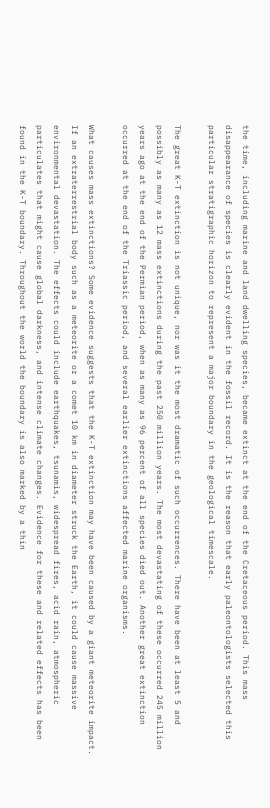the time, including marine and land dwelling species, became extinct at the end of the Cretaceous period. This mass disappearance of species is clearly evident in the fossil record. It is the reason that early paleontologists selected this particular stratigraphic horizon to represent a major boundary in the geological timescale.

The great K-T extinction is not unique, nor was it the most dramatic of such occurrences. There have been at least 5 and possibly as many as 12 mass extinctions during the past 250 million years. The most devastating of these occurred 245 million years ago at the end of the Permian period, when as many as 96 percent of all species died out. Another great extinction occurred at the end of the Triassic period, and several earlier extinctions affected marine organisms.

What causes mass extinctions? Some evidence suggests that the K-T extinction may have been caused by a giant meteorite impact. If an extraterrestrial body such as a meteorite or a comet 10 km in diameter struck the Earth, it could cause massive environmental devastation. The effects could include earthquakes, tsunamis, widespread fires, acid rain, atmospheric particulates that might cause global darkness, and intense climate changes. Evidence for these and related effects has been found in the K-T boundary. Throughout the world the boundary is also marked by a thin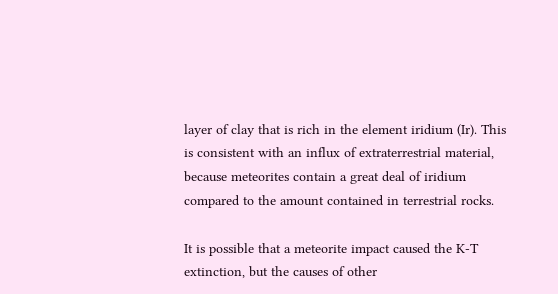layer of clay that is rich in the element iridium (Ir). This is consistent with an influx of extraterrestrial material, because meteorites contain a great deal of iridium compared to the amount contained in terrestrial rocks.

It is possible that a meteorite impact caused the K-T extinction, but the causes of other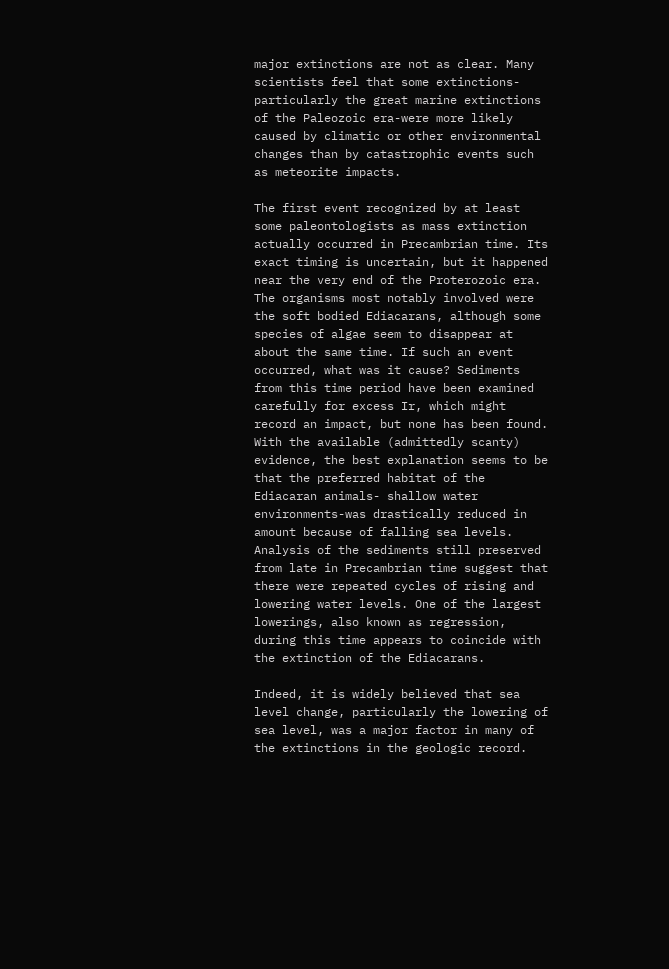major extinctions are not as clear. Many scientists feel that some extinctions-particularly the great marine extinctions of the Paleozoic era-were more likely caused by climatic or other environmental changes than by catastrophic events such as meteorite impacts.

The first event recognized by at least some paleontologists as mass extinction actually occurred in Precambrian time. Its exact timing is uncertain, but it happened near the very end of the Proterozoic era. The organisms most notably involved were the soft bodied Ediacarans, although some species of algae seem to disappear at about the same time. If such an event occurred, what was it cause? Sediments from this time period have been examined carefully for excess Ir, which might record an impact, but none has been found. With the available (admittedly scanty) evidence, the best explanation seems to be that the preferred habitat of the Ediacaran animals- shallow water environments-was drastically reduced in amount because of falling sea levels. Analysis of the sediments still preserved from late in Precambrian time suggest that there were repeated cycles of rising and lowering water levels. One of the largest lowerings, also known as regression, during this time appears to coincide with the extinction of the Ediacarans.

Indeed, it is widely believed that sea level change, particularly the lowering of sea level, was a major factor in many of the extinctions in the geologic record.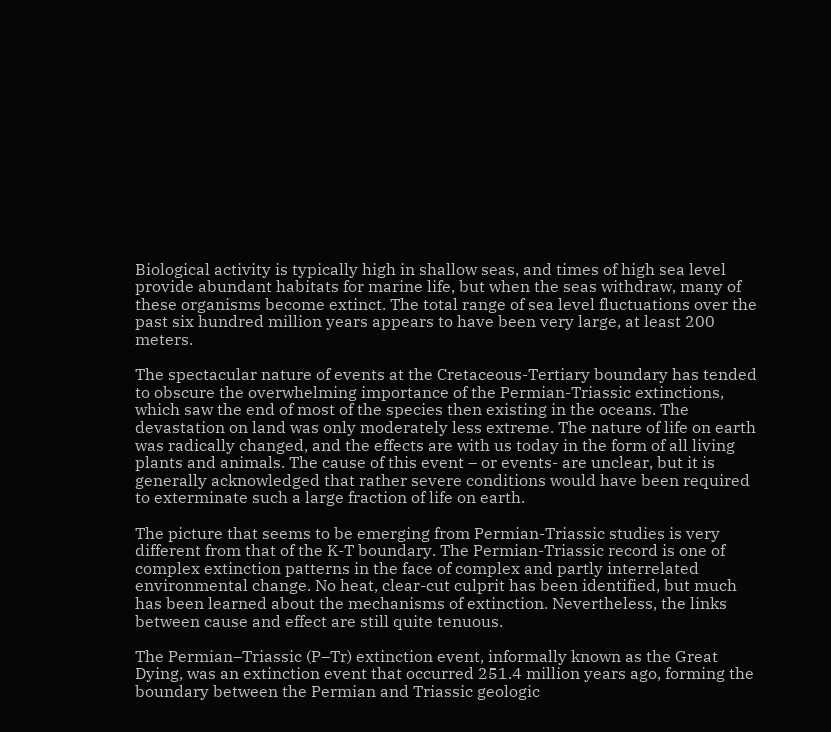Biological activity is typically high in shallow seas, and times of high sea level provide abundant habitats for marine life, but when the seas withdraw, many of these organisms become extinct. The total range of sea level fluctuations over the past six hundred million years appears to have been very large, at least 200 meters.

The spectacular nature of events at the Cretaceous-Tertiary boundary has tended to obscure the overwhelming importance of the Permian-Triassic extinctions, which saw the end of most of the species then existing in the oceans. The devastation on land was only moderately less extreme. The nature of life on earth was radically changed, and the effects are with us today in the form of all living plants and animals. The cause of this event – or events- are unclear, but it is generally acknowledged that rather severe conditions would have been required to exterminate such a large fraction of life on earth.

The picture that seems to be emerging from Permian-Triassic studies is very different from that of the K-T boundary. The Permian-Triassic record is one of complex extinction patterns in the face of complex and partly interrelated environmental change. No heat, clear-cut culprit has been identified, but much has been learned about the mechanisms of extinction. Nevertheless, the links between cause and effect are still quite tenuous.

The Permian–Triassic (P–Tr) extinction event, informally known as the Great Dying, was an extinction event that occurred 251.4 million years ago, forming the boundary between the Permian and Triassic geologic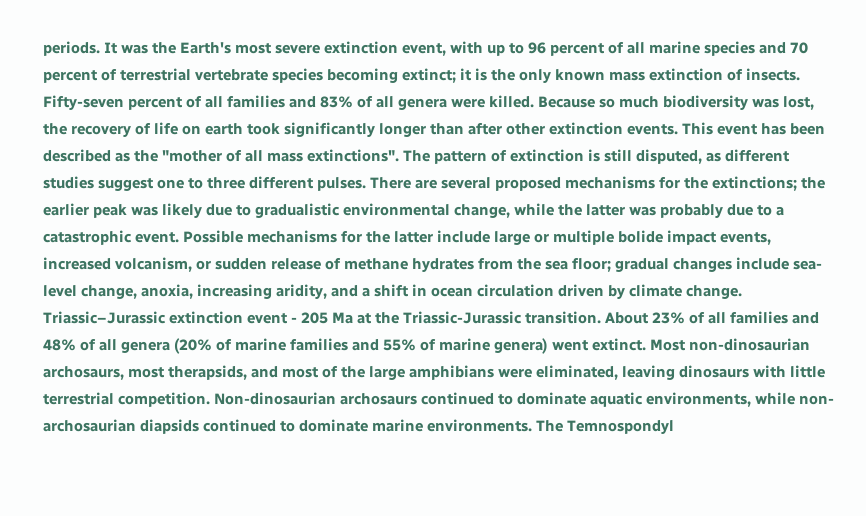periods. It was the Earth's most severe extinction event, with up to 96 percent of all marine species and 70 percent of terrestrial vertebrate species becoming extinct; it is the only known mass extinction of insects. Fifty-seven percent of all families and 83% of all genera were killed. Because so much biodiversity was lost, the recovery of life on earth took significantly longer than after other extinction events. This event has been described as the "mother of all mass extinctions". The pattern of extinction is still disputed, as different studies suggest one to three different pulses. There are several proposed mechanisms for the extinctions; the earlier peak was likely due to gradualistic environmental change, while the latter was probably due to a catastrophic event. Possible mechanisms for the latter include large or multiple bolide impact events, increased volcanism, or sudden release of methane hydrates from the sea floor; gradual changes include sea-level change, anoxia, increasing aridity, and a shift in ocean circulation driven by climate change.
Triassic–Jurassic extinction event - 205 Ma at the Triassic-Jurassic transition. About 23% of all families and 48% of all genera (20% of marine families and 55% of marine genera) went extinct. Most non-dinosaurian archosaurs, most therapsids, and most of the large amphibians were eliminated, leaving dinosaurs with little terrestrial competition. Non-dinosaurian archosaurs continued to dominate aquatic environments, while non-archosaurian diapsids continued to dominate marine environments. The Temnospondyl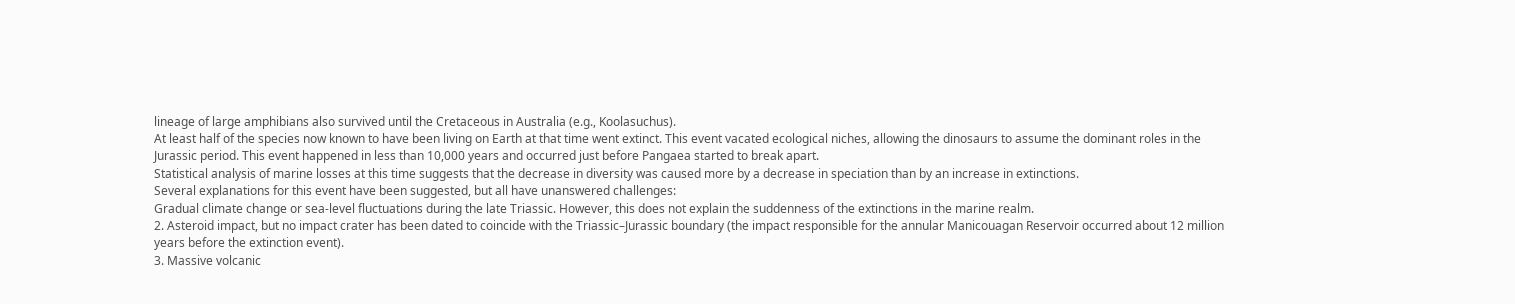lineage of large amphibians also survived until the Cretaceous in Australia (e.g., Koolasuchus).
At least half of the species now known to have been living on Earth at that time went extinct. This event vacated ecological niches, allowing the dinosaurs to assume the dominant roles in the Jurassic period. This event happened in less than 10,000 years and occurred just before Pangaea started to break apart.
Statistical analysis of marine losses at this time suggests that the decrease in diversity was caused more by a decrease in speciation than by an increase in extinctions.
Several explanations for this event have been suggested, but all have unanswered challenges:
Gradual climate change or sea-level fluctuations during the late Triassic. However, this does not explain the suddenness of the extinctions in the marine realm.
2. Asteroid impact, but no impact crater has been dated to coincide with the Triassic–Jurassic boundary (the impact responsible for the annular Manicouagan Reservoir occurred about 12 million years before the extinction event).
3. Massive volcanic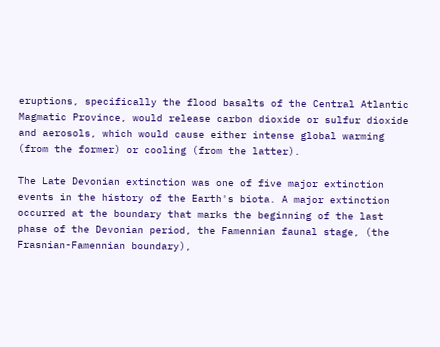eruptions, specifically the flood basalts of the Central Atlantic Magmatic Province, would release carbon dioxide or sulfur dioxide and aerosols, which would cause either intense global warming (from the former) or cooling (from the latter).

The Late Devonian extinction was one of five major extinction events in the history of the Earth's biota. A major extinction occurred at the boundary that marks the beginning of the last phase of the Devonian period, the Famennian faunal stage, (the Frasnian-Famennian boundary),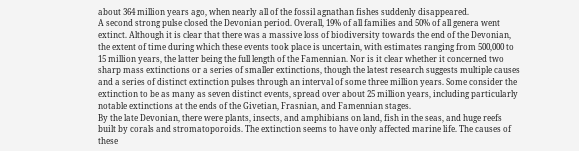about 364 million years ago, when nearly all of the fossil agnathan fishes suddenly disappeared.
A second strong pulse closed the Devonian period. Overall, 19% of all families and 50% of all genera went extinct. Although it is clear that there was a massive loss of biodiversity towards the end of the Devonian, the extent of time during which these events took place is uncertain, with estimates ranging from 500,000 to 15 million years, the latter being the full length of the Famennian. Nor is it clear whether it concerned two sharp mass extinctions or a series of smaller extinctions, though the latest research suggests multiple causes and a series of distinct extinction pulses through an interval of some three million years. Some consider the extinction to be as many as seven distinct events, spread over about 25 million years, including particularly notable extinctions at the ends of the Givetian, Frasnian, and Famennian stages.
By the late Devonian, there were plants, insects, and amphibians on land, fish in the seas, and huge reefs built by corals and stromatoporoids. The extinction seems to have only affected marine life. The causes of these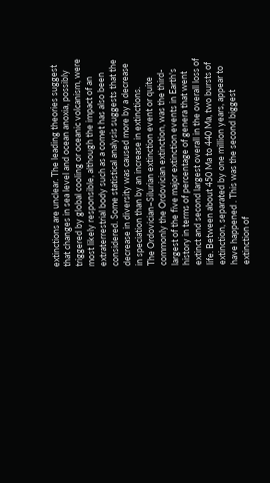extinctions are unclear. The leading theories suggest that changes in sea level and ocean anoxia, possibly triggered by global cooling or oceanic volcanism, were most likely responsible, although the impact of an extraterrestrial body such as a comet has also been considered. Some statistical analysis suggests that the decrease in diversity was caused more by a decrease in speciation than by an increase in extinctions.
The Ordovician–Silurian extinction event or quite commonly the Ordovician extinction, was the third-largest of the five major extinction events in Earth's history in terms of percentage of genera that went extinct and second largest overall in the overall loss of life. Between about 450 Ma to 440 Ma, two bursts of extinction, separated by one million years, appear to have happened . This was the second biggest extinction of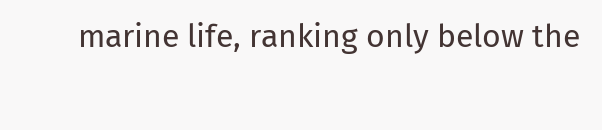marine life, ranking only below the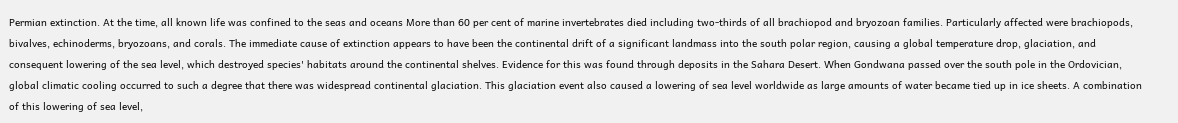Permian extinction. At the time, all known life was confined to the seas and oceans More than 60 per cent of marine invertebrates died including two-thirds of all brachiopod and bryozoan families. Particularly affected were brachiopods, bivalves, echinoderms, bryozoans, and corals. The immediate cause of extinction appears to have been the continental drift of a significant landmass into the south polar region, causing a global temperature drop, glaciation, and consequent lowering of the sea level, which destroyed species' habitats around the continental shelves. Evidence for this was found through deposits in the Sahara Desert. When Gondwana passed over the south pole in the Ordovician, global climatic cooling occurred to such a degree that there was widespread continental glaciation. This glaciation event also caused a lowering of sea level worldwide as large amounts of water became tied up in ice sheets. A combination of this lowering of sea level,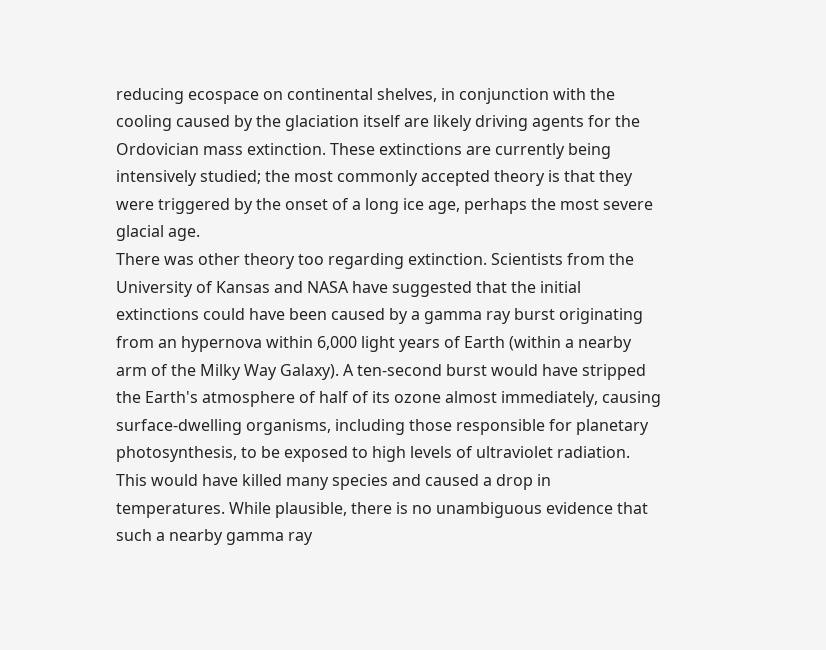reducing ecospace on continental shelves, in conjunction with the cooling caused by the glaciation itself are likely driving agents for the Ordovician mass extinction. These extinctions are currently being intensively studied; the most commonly accepted theory is that they were triggered by the onset of a long ice age, perhaps the most severe glacial age.
There was other theory too regarding extinction. Scientists from the University of Kansas and NASA have suggested that the initial extinctions could have been caused by a gamma ray burst originating from an hypernova within 6,000 light years of Earth (within a nearby arm of the Milky Way Galaxy). A ten-second burst would have stripped the Earth's atmosphere of half of its ozone almost immediately, causing surface-dwelling organisms, including those responsible for planetary photosynthesis, to be exposed to high levels of ultraviolet radiation. This would have killed many species and caused a drop in temperatures. While plausible, there is no unambiguous evidence that such a nearby gamma ray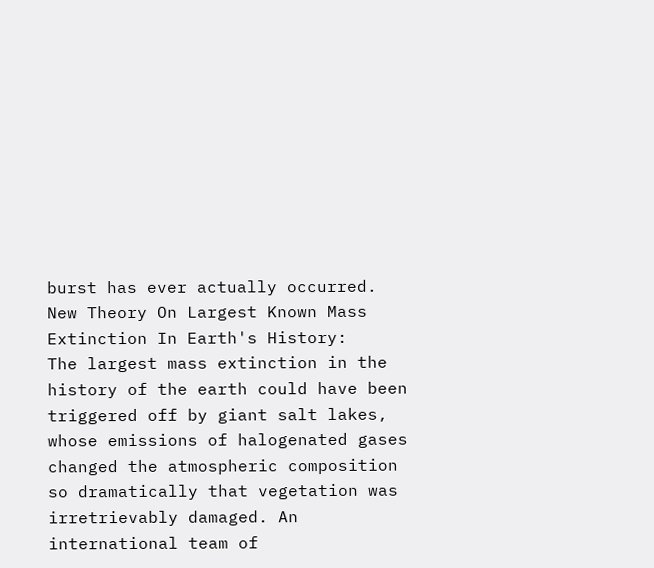burst has ever actually occurred.
New Theory On Largest Known Mass Extinction In Earth's History:
The largest mass extinction in the history of the earth could have been triggered off by giant salt lakes, whose emissions of halogenated gases changed the atmospheric composition so dramatically that vegetation was irretrievably damaged. An international team of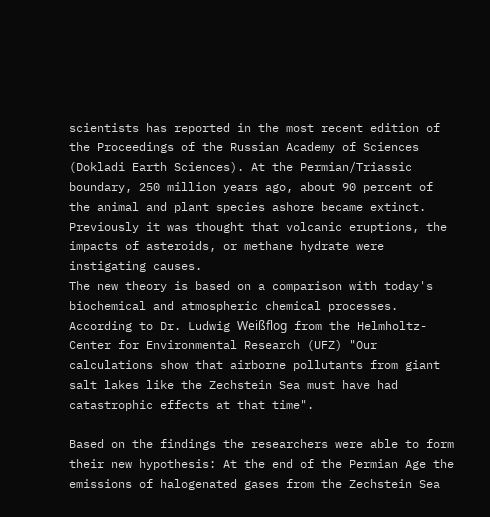scientists has reported in the most recent edition of the Proceedings of the Russian Academy of Sciences (Dokladi Earth Sciences). At the Permian/Triassic boundary, 250 million years ago, about 90 percent of the animal and plant species ashore became extinct. Previously it was thought that volcanic eruptions, the impacts of asteroids, or methane hydrate were instigating causes.
The new theory is based on a comparison with today's biochemical and atmospheric chemical processes. According to Dr. Ludwig Weißflog from the Helmholtz-Center for Environmental Research (UFZ) "Our calculations show that airborne pollutants from giant salt lakes like the Zechstein Sea must have had catastrophic effects at that time".

Based on the findings the researchers were able to form their new hypothesis: At the end of the Permian Age the emissions of halogenated gases from the Zechstein Sea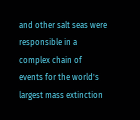and other salt seas were responsible in a complex chain of events for the world's largest mass extinction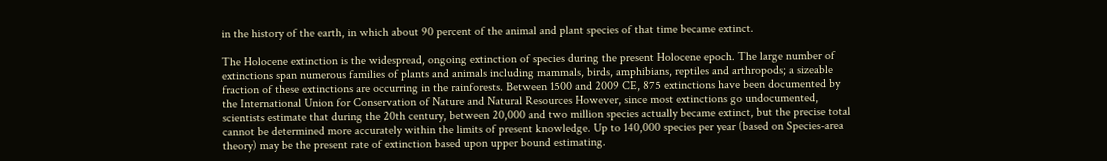in the history of the earth, in which about 90 percent of the animal and plant species of that time became extinct.

The Holocene extinction is the widespread, ongoing extinction of species during the present Holocene epoch. The large number of extinctions span numerous families of plants and animals including mammals, birds, amphibians, reptiles and arthropods; a sizeable fraction of these extinctions are occurring in the rainforests. Between 1500 and 2009 CE, 875 extinctions have been documented by the International Union for Conservation of Nature and Natural Resources However, since most extinctions go undocumented, scientists estimate that during the 20th century, between 20,000 and two million species actually became extinct, but the precise total cannot be determined more accurately within the limits of present knowledge. Up to 140,000 species per year (based on Species-area theory) may be the present rate of extinction based upon upper bound estimating.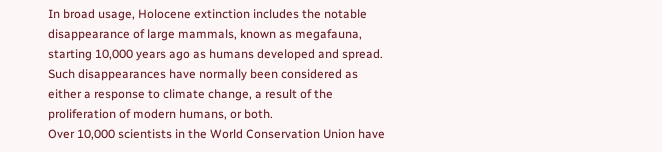In broad usage, Holocene extinction includes the notable disappearance of large mammals, known as megafauna, starting 10,000 years ago as humans developed and spread. Such disappearances have normally been considered as either a response to climate change, a result of the proliferation of modern humans, or both.
Over 10,000 scientists in the World Conservation Union have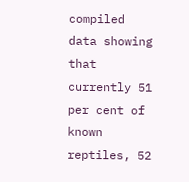compiled data showing that currently 51 per cent of known reptiles, 52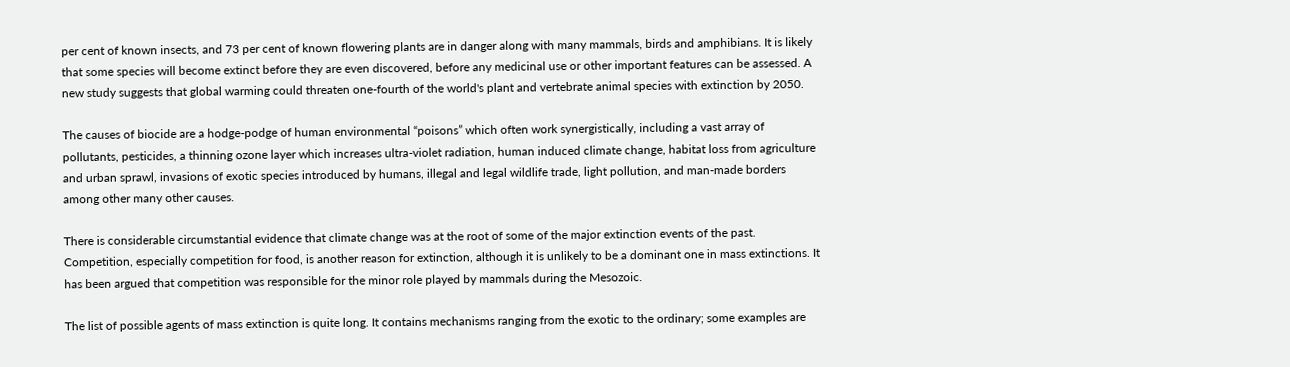per cent of known insects, and 73 per cent of known flowering plants are in danger along with many mammals, birds and amphibians. It is likely that some species will become extinct before they are even discovered, before any medicinal use or other important features can be assessed. A new study suggests that global warming could threaten one-fourth of the world's plant and vertebrate animal species with extinction by 2050.

The causes of biocide are a hodge-podge of human environmental “poisons” which often work synergistically, including a vast array of pollutants, pesticides, a thinning ozone layer which increases ultra-violet radiation, human induced climate change, habitat loss from agriculture and urban sprawl, invasions of exotic species introduced by humans, illegal and legal wildlife trade, light pollution, and man-made borders among other many other causes.

There is considerable circumstantial evidence that climate change was at the root of some of the major extinction events of the past. Competition, especially competition for food, is another reason for extinction, although it is unlikely to be a dominant one in mass extinctions. It has been argued that competition was responsible for the minor role played by mammals during the Mesozoic.

The list of possible agents of mass extinction is quite long. It contains mechanisms ranging from the exotic to the ordinary; some examples are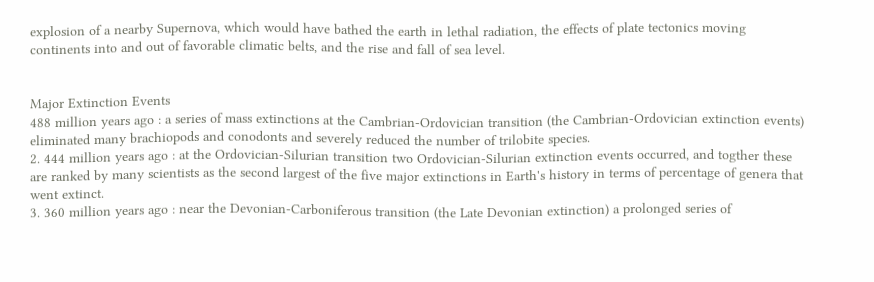explosion of a nearby Supernova, which would have bathed the earth in lethal radiation, the effects of plate tectonics moving continents into and out of favorable climatic belts, and the rise and fall of sea level.


Major Extinction Events
488 million years ago : a series of mass extinctions at the Cambrian-Ordovician transition (the Cambrian-Ordovician extinction events) eliminated many brachiopods and conodonts and severely reduced the number of trilobite species.
2. 444 million years ago : at the Ordovician-Silurian transition two Ordovician-Silurian extinction events occurred, and togther these are ranked by many scientists as the second largest of the five major extinctions in Earth's history in terms of percentage of genera that went extinct.
3. 360 million years ago : near the Devonian-Carboniferous transition (the Late Devonian extinction) a prolonged series of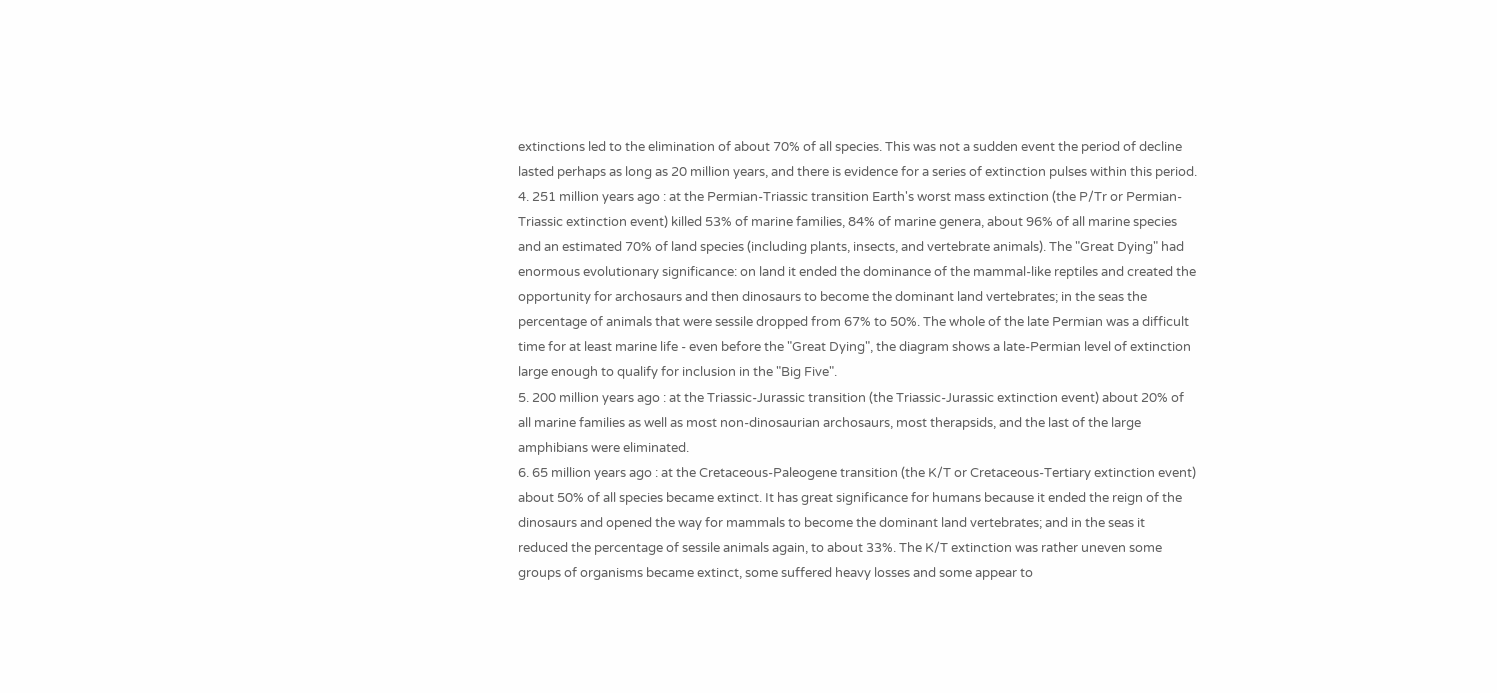extinctions led to the elimination of about 70% of all species. This was not a sudden event the period of decline lasted perhaps as long as 20 million years, and there is evidence for a series of extinction pulses within this period.
4. 251 million years ago : at the Permian-Triassic transition Earth's worst mass extinction (the P/Tr or Permian-Triassic extinction event) killed 53% of marine families, 84% of marine genera, about 96% of all marine species and an estimated 70% of land species (including plants, insects, and vertebrate animals). The "Great Dying" had enormous evolutionary significance: on land it ended the dominance of the mammal-like reptiles and created the opportunity for archosaurs and then dinosaurs to become the dominant land vertebrates; in the seas the percentage of animals that were sessile dropped from 67% to 50%. The whole of the late Permian was a difficult time for at least marine life - even before the "Great Dying", the diagram shows a late-Permian level of extinction large enough to qualify for inclusion in the "Big Five".
5. 200 million years ago : at the Triassic-Jurassic transition (the Triassic-Jurassic extinction event) about 20% of all marine families as well as most non-dinosaurian archosaurs, most therapsids, and the last of the large amphibians were eliminated.
6. 65 million years ago : at the Cretaceous-Paleogene transition (the K/T or Cretaceous-Tertiary extinction event) about 50% of all species became extinct. It has great significance for humans because it ended the reign of the dinosaurs and opened the way for mammals to become the dominant land vertebrates; and in the seas it reduced the percentage of sessile animals again, to about 33%. The K/T extinction was rather uneven some groups of organisms became extinct, some suffered heavy losses and some appear to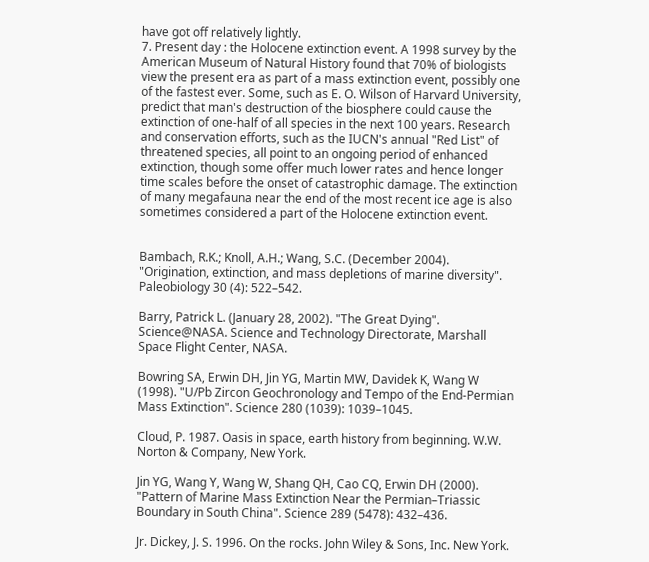have got off relatively lightly.
7. Present day : the Holocene extinction event. A 1998 survey by the American Museum of Natural History found that 70% of biologists view the present era as part of a mass extinction event, possibly one of the fastest ever. Some, such as E. O. Wilson of Harvard University, predict that man's destruction of the biosphere could cause the extinction of one-half of all species in the next 100 years. Research and conservation efforts, such as the IUCN's annual "Red List" of threatened species, all point to an ongoing period of enhanced extinction, though some offer much lower rates and hence longer time scales before the onset of catastrophic damage. The extinction of many megafauna near the end of the most recent ice age is also sometimes considered a part of the Holocene extinction event.


Bambach, R.K.; Knoll, A.H.; Wang, S.C. (December 2004). "Origination, extinction, and mass depletions of marine diversity". Paleobiology 30 (4): 522–542.

Barry, Patrick L. (January 28, 2002). "The Great Dying". Science@NASA. Science and Technology Directorate, Marshall Space Flight Center, NASA.

Bowring SA, Erwin DH, Jin YG, Martin MW, Davidek K, Wang W (1998). "U/Pb Zircon Geochronology and Tempo of the End-Permian Mass Extinction". Science 280 (1039): 1039–1045.

Cloud, P. 1987. Oasis in space, earth history from beginning. W.W. Norton & Company, New York.

Jin YG, Wang Y, Wang W, Shang QH, Cao CQ, Erwin DH (2000). "Pattern of Marine Mass Extinction Near the Permian–Triassic Boundary in South China". Science 289 (5478): 432–436.

Jr. Dickey, J. S. 1996. On the rocks. John Wiley & Sons, Inc. New York.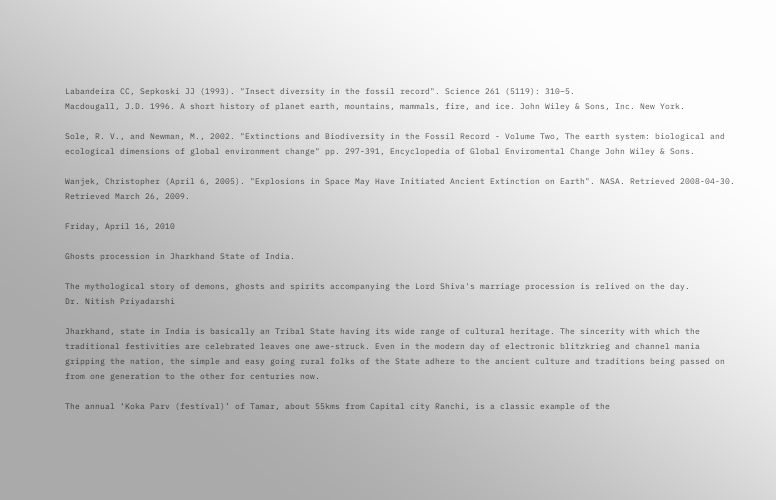Labandeira CC, Sepkoski JJ (1993). "Insect diversity in the fossil record". Science 261 (5119): 310–5.
Macdougall, J.D. 1996. A short history of planet earth, mountains, mammals, fire, and ice. John Wiley & Sons, Inc. New York.

Sole, R. V., and Newman, M., 2002. "Extinctions and Biodiversity in the Fossil Record - Volume Two, The earth system: biological and ecological dimensions of global environment change" pp. 297-391, Encyclopedia of Global Enviromental Change John Wiley & Sons.

Wanjek, Christopher (April 6, 2005). "Explosions in Space May Have Initiated Ancient Extinction on Earth". NASA. Retrieved 2008-04-30. Retrieved March 26, 2009.

Friday, April 16, 2010

Ghosts procession in Jharkhand State of India.

The mythological story of demons, ghosts and spirits accompanying the Lord Shiva's marriage procession is relived on the day.
Dr. Nitish Priyadarshi

Jharkhand, state in India is basically an Tribal State having its wide range of cultural heritage. The sincerity with which the traditional festivities are celebrated leaves one awe-struck. Even in the modern day of electronic blitzkrieg and channel mania gripping the nation, the simple and easy going rural folks of the State adhere to the ancient culture and traditions being passed on from one generation to the other for centuries now.

The annual ‘Koka Parv (festival)’ of Tamar, about 55kms from Capital city Ranchi, is a classic example of the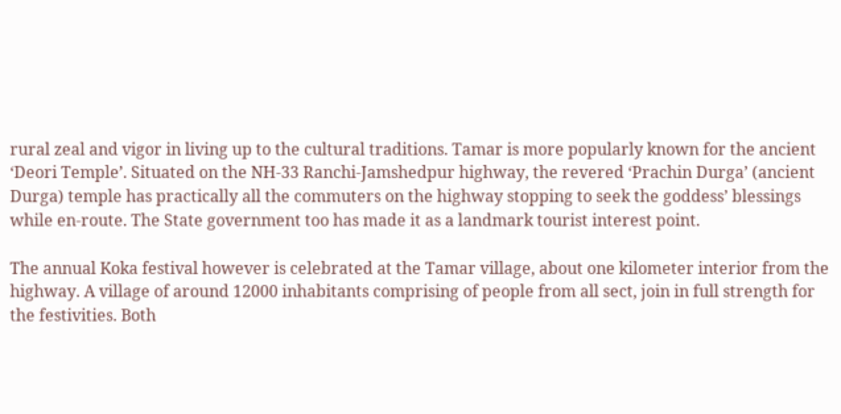rural zeal and vigor in living up to the cultural traditions. Tamar is more popularly known for the ancient ‘Deori Temple’. Situated on the NH-33 Ranchi-Jamshedpur highway, the revered ‘Prachin Durga’ (ancient Durga) temple has practically all the commuters on the highway stopping to seek the goddess’ blessings while en-route. The State government too has made it as a landmark tourist interest point.

The annual Koka festival however is celebrated at the Tamar village, about one kilometer interior from the highway. A village of around 12000 inhabitants comprising of people from all sect, join in full strength for the festivities. Both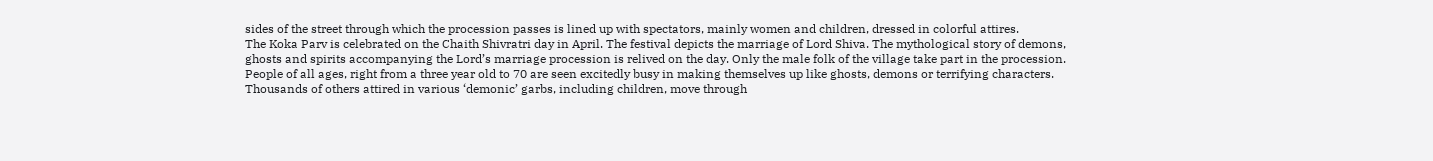sides of the street through which the procession passes is lined up with spectators, mainly women and children, dressed in colorful attires.
The Koka Parv is celebrated on the Chaith Shivratri day in April. The festival depicts the marriage of Lord Shiva. The mythological story of demons, ghosts and spirits accompanying the Lord’s marriage procession is relived on the day. Only the male folk of the village take part in the procession. People of all ages, right from a three year old to 70 are seen excitedly busy in making themselves up like ghosts, demons or terrifying characters.
Thousands of others attired in various ‘demonic’ garbs, including children, move through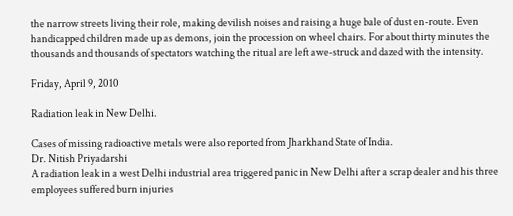the narrow streets living their role, making devilish noises and raising a huge bale of dust en-route. Even handicapped children made up as demons, join the procession on wheel chairs. For about thirty minutes the thousands and thousands of spectators watching the ritual are left awe-struck and dazed with the intensity.

Friday, April 9, 2010

Radiation leak in New Delhi.

Cases of missing radioactive metals were also reported from Jharkhand State of India.
Dr. Nitish Priyadarshi
A radiation leak in a west Delhi industrial area triggered panic in New Delhi after a scrap dealer and his three employees suffered burn injuries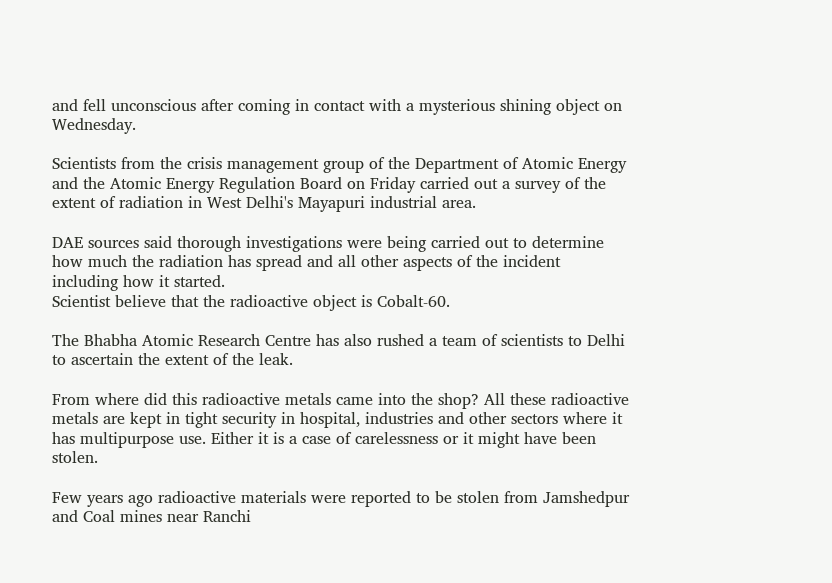and fell unconscious after coming in contact with a mysterious shining object on Wednesday.

Scientists from the crisis management group of the Department of Atomic Energy and the Atomic Energy Regulation Board on Friday carried out a survey of the extent of radiation in West Delhi's Mayapuri industrial area.

DAE sources said thorough investigations were being carried out to determine how much the radiation has spread and all other aspects of the incident including how it started.
Scientist believe that the radioactive object is Cobalt-60.

The Bhabha Atomic Research Centre has also rushed a team of scientists to Delhi to ascertain the extent of the leak.

From where did this radioactive metals came into the shop? All these radioactive metals are kept in tight security in hospital, industries and other sectors where it has multipurpose use. Either it is a case of carelessness or it might have been stolen.

Few years ago radioactive materials were reported to be stolen from Jamshedpur and Coal mines near Ranchi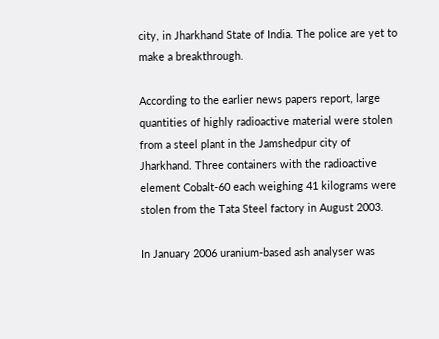city, in Jharkhand State of India. The police are yet to make a breakthrough.

According to the earlier news papers report, large quantities of highly radioactive material were stolen from a steel plant in the Jamshedpur city of Jharkhand. Three containers with the radioactive element Cobalt-60 each weighing 41 kilograms were stolen from the Tata Steel factory in August 2003.

In January 2006 uranium-based ash analyser was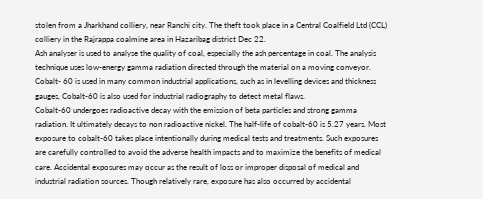stolen from a Jharkhand colliery, near Ranchi city. The theft took place in a Central Coalfield Ltd (CCL) colliery in the Rajrappa coalmine area in Hazaribag district Dec 22.
Ash analyser is used to analyse the quality of coal, especially the ash percentage in coal. The analysis technique uses low-energy gamma radiation directed through the material on a moving conveyor. Cobalt- 60 is used in many common industrial applications, such as in levelling devices and thickness gauges, Cobalt-60 is also used for industrial radiography to detect metal flaws.
Cobalt-60 undergoes radioactive decay with the emission of beta particles and strong gamma radiation. It ultimately decays to non radioactive nickel. The half-life of cobalt-60 is 5.27 years. Most exposure to cobalt-60 takes place intentionally during medical tests and treatments. Such exposures are carefully controlled to avoid the adverse health impacts and to maximize the benefits of medical care. Accidental exposures may occur as the result of loss or improper disposal of medical and industrial radiation sources. Though relatively rare, exposure has also occurred by accidental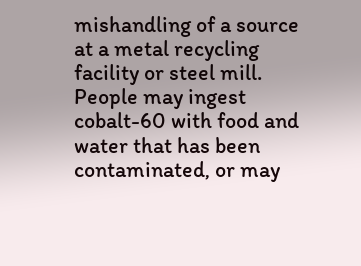mishandling of a source at a metal recycling facility or steel mill.
People may ingest cobalt-60 with food and water that has been contaminated, or may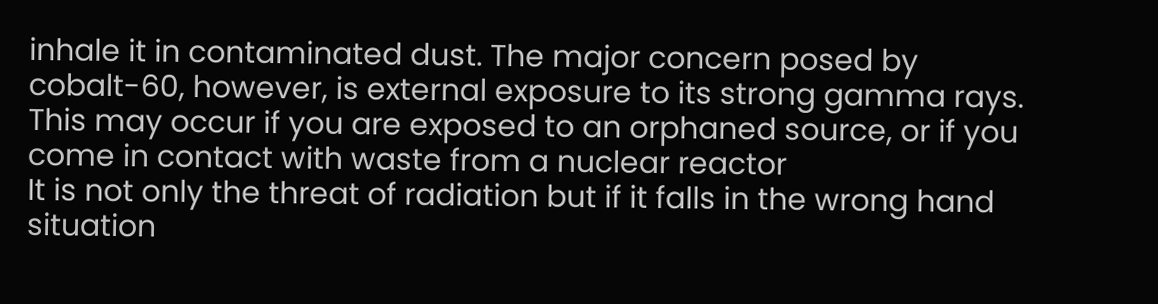inhale it in contaminated dust. The major concern posed by cobalt-60, however, is external exposure to its strong gamma rays. This may occur if you are exposed to an orphaned source, or if you come in contact with waste from a nuclear reactor
It is not only the threat of radiation but if it falls in the wrong hand situation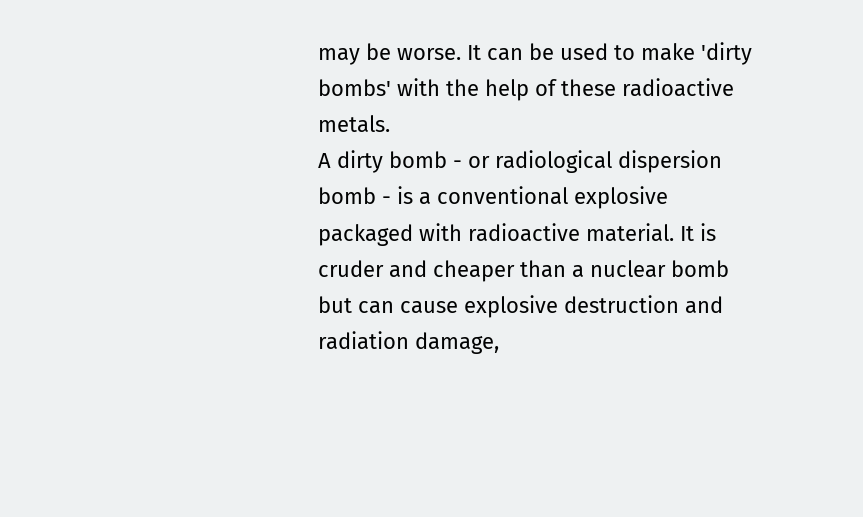may be worse. It can be used to make 'dirty bombs' with the help of these radioactive metals.
A dirty bomb - or radiological dispersion bomb - is a conventional explosive packaged with radioactive material. It is cruder and cheaper than a nuclear bomb but can cause explosive destruction and radiation damage,